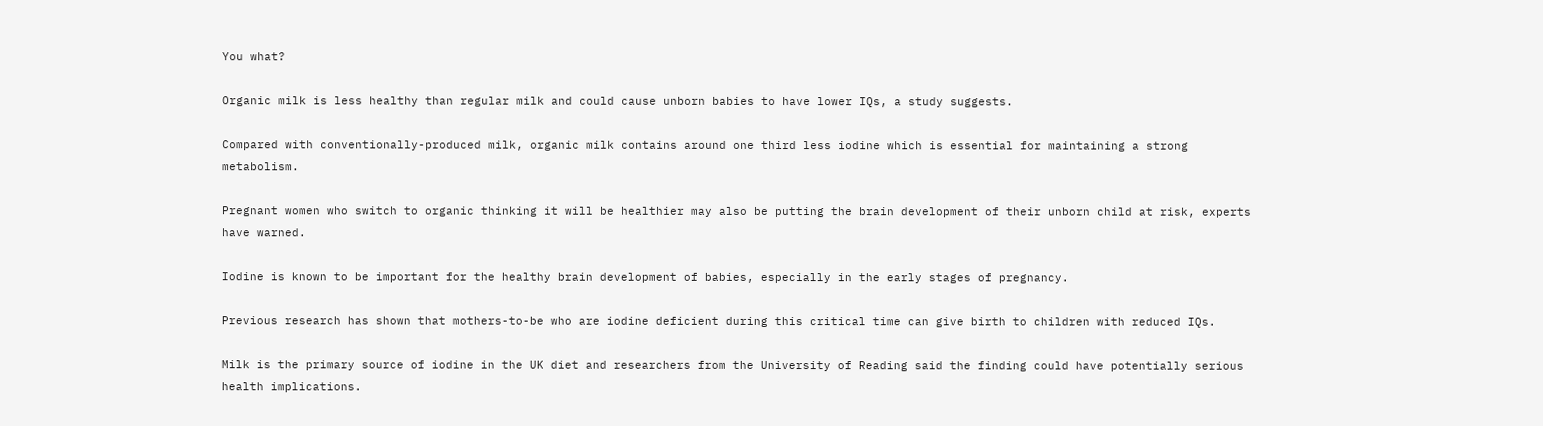You what?

Organic milk is less healthy than regular milk and could cause unborn babies to have lower IQs, a study suggests.

Compared with conventionally-produced milk, organic milk contains around one third less iodine which is essential for maintaining a strong metabolism.

Pregnant women who switch to organic thinking it will be healthier may also be putting the brain development of their unborn child at risk, experts have warned.

Iodine is known to be important for the healthy brain development of babies, especially in the early stages of pregnancy.

Previous research has shown that mothers-to-be who are iodine deficient during this critical time can give birth to children with reduced IQs.

Milk is the primary source of iodine in the UK diet and researchers from the University of Reading said the finding could have potentially serious health implications.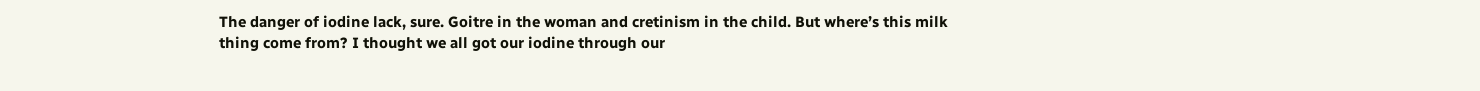The danger of iodine lack, sure. Goitre in the woman and cretinism in the child. But where’s this milk thing come from? I thought we all got our iodine through our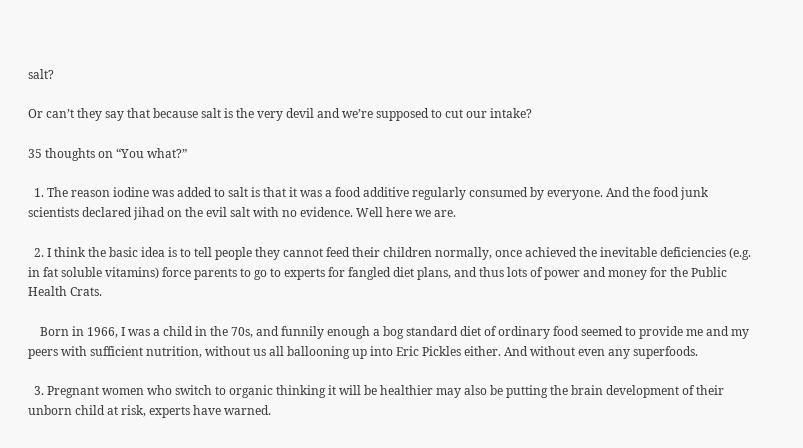salt?

Or can’t they say that because salt is the very devil and we’re supposed to cut our intake?

35 thoughts on “You what?”

  1. The reason iodine was added to salt is that it was a food additive regularly consumed by everyone. And the food junk scientists declared jihad on the evil salt with no evidence. Well here we are.

  2. I think the basic idea is to tell people they cannot feed their children normally, once achieved the inevitable deficiencies (e.g. in fat soluble vitamins) force parents to go to experts for fangled diet plans, and thus lots of power and money for the Public Health Crats.

    Born in 1966, I was a child in the 70s, and funnily enough a bog standard diet of ordinary food seemed to provide me and my peers with sufficient nutrition, without us all ballooning up into Eric Pickles either. And without even any superfoods.

  3. Pregnant women who switch to organic thinking it will be healthier may also be putting the brain development of their unborn child at risk, experts have warned.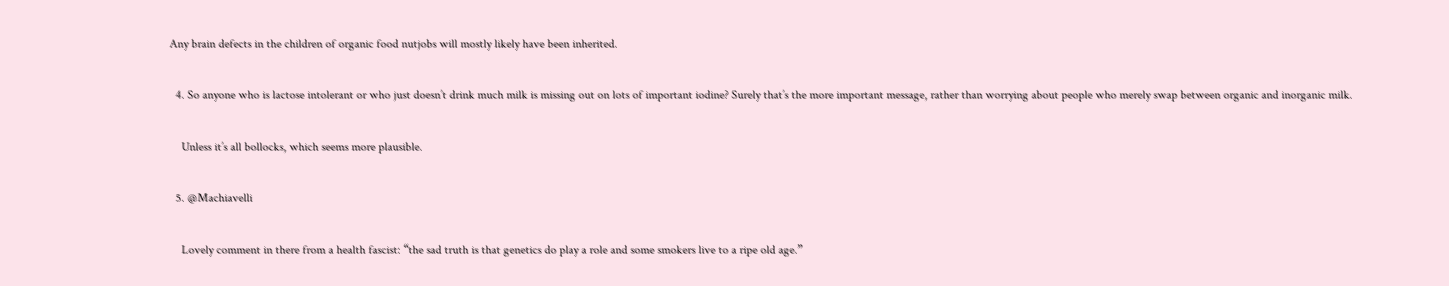Any brain defects in the children of organic food nutjobs will mostly likely have been inherited.

  4. So anyone who is lactose intolerant or who just doesn’t drink much milk is missing out on lots of important iodine? Surely that’s the more important message, rather than worrying about people who merely swap between organic and inorganic milk.

    Unless it’s all bollocks, which seems more plausible.

  5. @Machiavelli

    Lovely comment in there from a health fascist: “the sad truth is that genetics do play a role and some smokers live to a ripe old age.”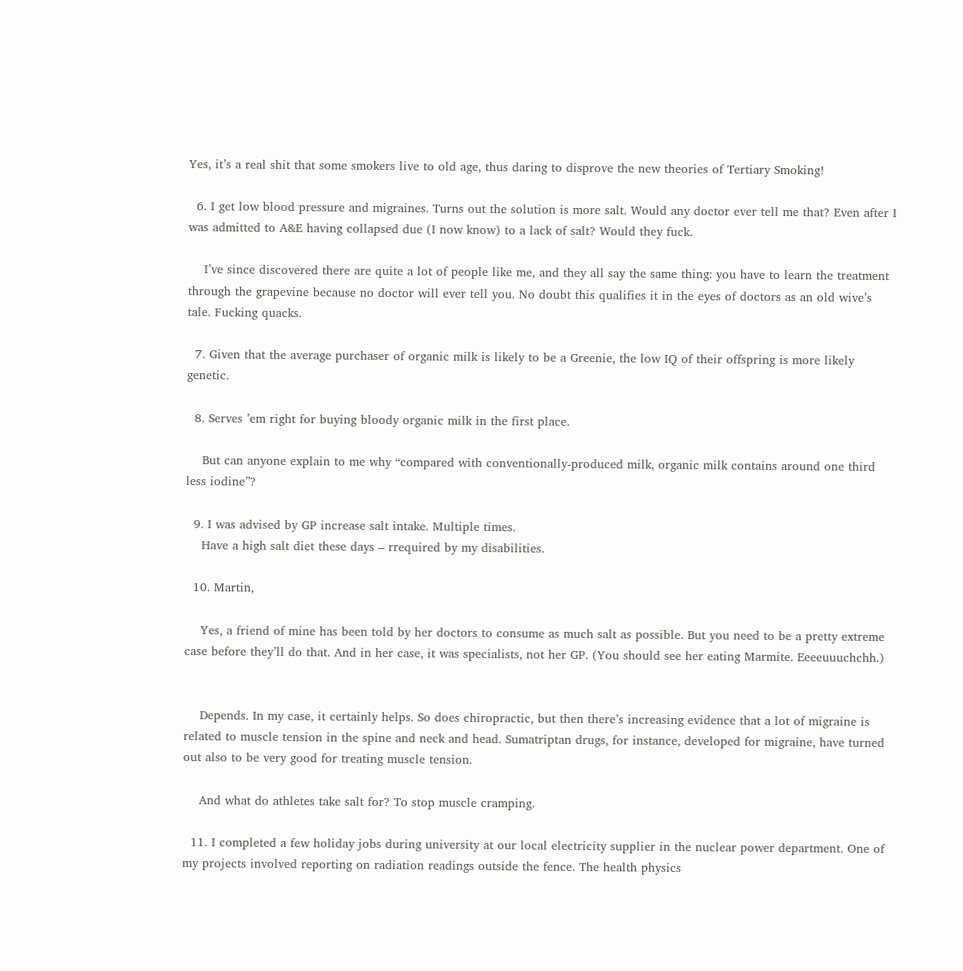Yes, it’s a real shit that some smokers live to old age, thus daring to disprove the new theories of Tertiary Smoking!

  6. I get low blood pressure and migraines. Turns out the solution is more salt. Would any doctor ever tell me that? Even after I was admitted to A&E having collapsed due (I now know) to a lack of salt? Would they fuck.

    I’ve since discovered there are quite a lot of people like me, and they all say the same thing: you have to learn the treatment through the grapevine because no doctor will ever tell you. No doubt this qualifies it in the eyes of doctors as an old wive’s tale. Fucking quacks.

  7. Given that the average purchaser of organic milk is likely to be a Greenie, the low IQ of their offspring is more likely genetic.

  8. Serves ’em right for buying bloody organic milk in the first place.

    But can anyone explain to me why “compared with conventionally-produced milk, organic milk contains around one third less iodine”?

  9. I was advised by GP increase salt intake. Multiple times.
    Have a high salt diet these days – rrequired by my disabilities.

  10. Martin,

    Yes, a friend of mine has been told by her doctors to consume as much salt as possible. But you need to be a pretty extreme case before they’ll do that. And in her case, it was specialists, not her GP. (You should see her eating Marmite. Eeeeuuuchchh.)


    Depends. In my case, it certainly helps. So does chiropractic, but then there’s increasing evidence that a lot of migraine is related to muscle tension in the spine and neck and head. Sumatriptan drugs, for instance, developed for migraine, have turned out also to be very good for treating muscle tension.

    And what do athletes take salt for? To stop muscle cramping.

  11. I completed a few holiday jobs during university at our local electricity supplier in the nuclear power department. One of my projects involved reporting on radiation readings outside the fence. The health physics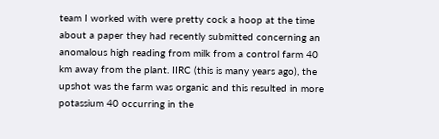team I worked with were pretty cock a hoop at the time about a paper they had recently submitted concerning an anomalous high reading from milk from a control farm 40 km away from the plant. IIRC (this is many years ago), the upshot was the farm was organic and this resulted in more potassium 40 occurring in the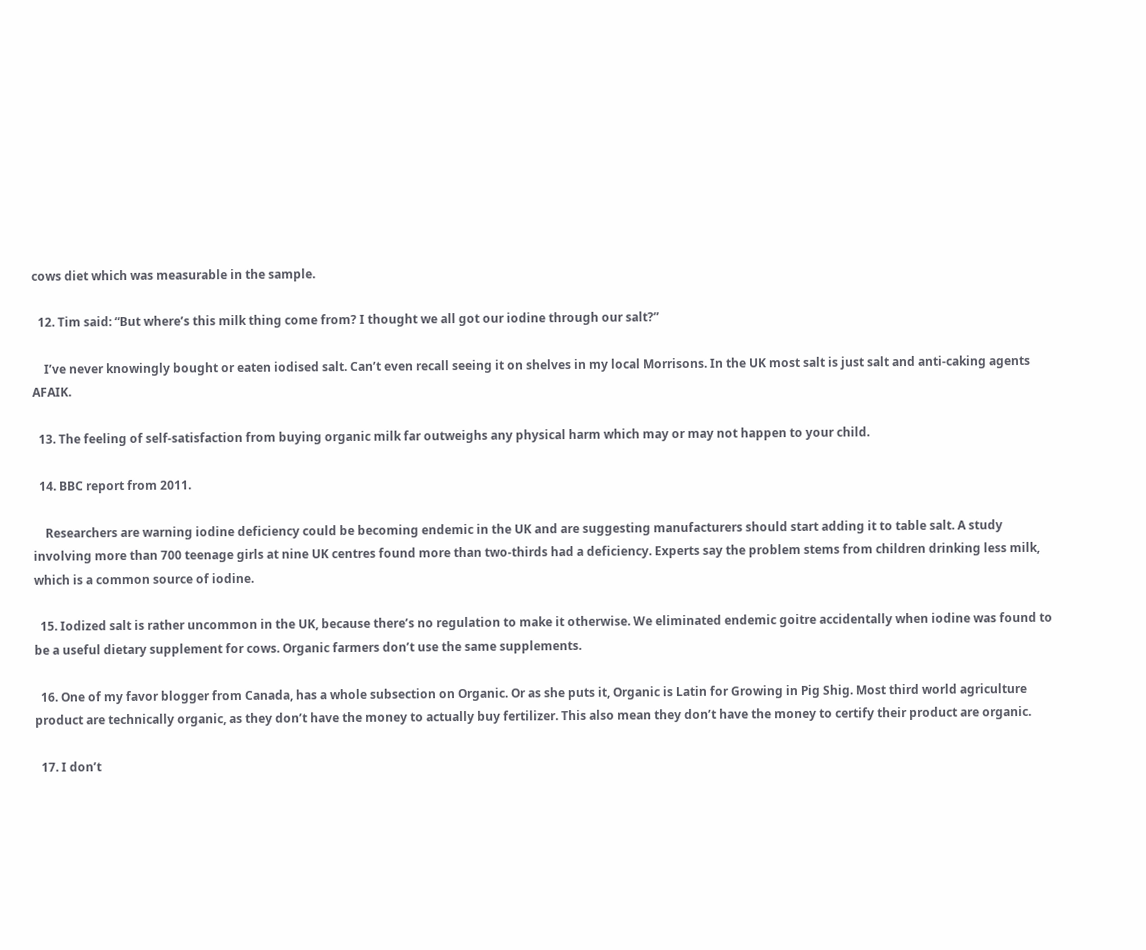cows diet which was measurable in the sample.

  12. Tim said: “But where’s this milk thing come from? I thought we all got our iodine through our salt?”

    I’ve never knowingly bought or eaten iodised salt. Can’t even recall seeing it on shelves in my local Morrisons. In the UK most salt is just salt and anti-caking agents AFAIK.

  13. The feeling of self-satisfaction from buying organic milk far outweighs any physical harm which may or may not happen to your child.

  14. BBC report from 2011.

    Researchers are warning iodine deficiency could be becoming endemic in the UK and are suggesting manufacturers should start adding it to table salt. A study involving more than 700 teenage girls at nine UK centres found more than two-thirds had a deficiency. Experts say the problem stems from children drinking less milk, which is a common source of iodine.

  15. Iodized salt is rather uncommon in the UK, because there’s no regulation to make it otherwise. We eliminated endemic goitre accidentally when iodine was found to be a useful dietary supplement for cows. Organic farmers don’t use the same supplements.

  16. One of my favor blogger from Canada, has a whole subsection on Organic. Or as she puts it, Organic is Latin for Growing in Pig Shig. Most third world agriculture product are technically organic, as they don’t have the money to actually buy fertilizer. This also mean they don’t have the money to certify their product are organic.

  17. I don’t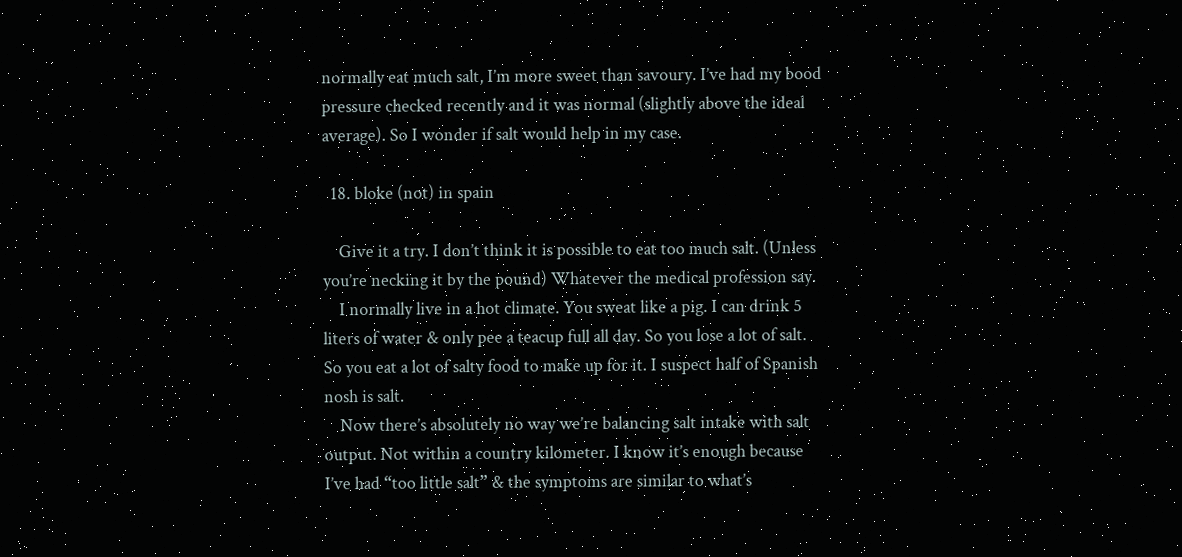normally eat much salt, I’m more sweet than savoury. I’ve had my bood pressure checked recently and it was normal (slightly above the ideal average). So I wonder if salt would help in my case.

  18. bloke (not) in spain

    Give it a try. I don’t think it is possible to eat too much salt. (Unless you’re necking it by the pound) Whatever the medical profession say.
    I normally live in a hot climate. You sweat like a pig. I can drink 5 liters of water & only pee a teacup full all day. So you lose a lot of salt. So you eat a lot of salty food to make up for it. I suspect half of Spanish nosh is salt.
    Now there’s absolutely no way we’re balancing salt intake with salt output. Not within a country kilometer. I know it’s enough because I’ve had “too little salt” & the symptoms are similar to what’s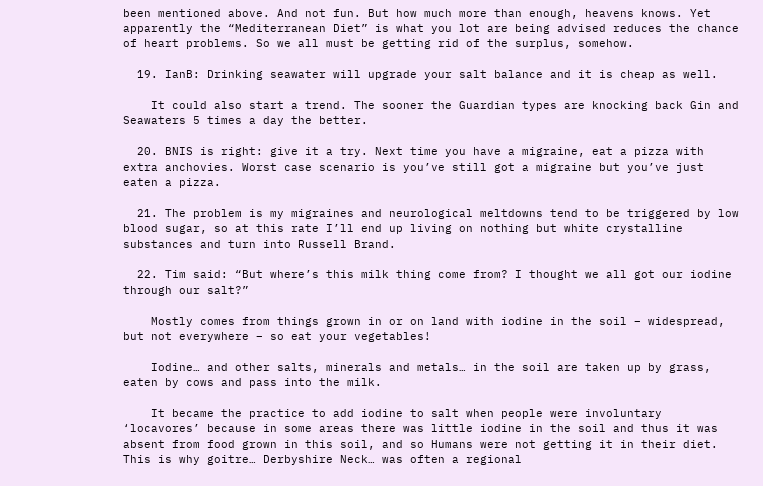been mentioned above. And not fun. But how much more than enough, heavens knows. Yet apparently the “Mediterranean Diet” is what you lot are being advised reduces the chance of heart problems. So we all must be getting rid of the surplus, somehow.

  19. IanB: Drinking seawater will upgrade your salt balance and it is cheap as well.

    It could also start a trend. The sooner the Guardian types are knocking back Gin and Seawaters 5 times a day the better.

  20. BNIS is right: give it a try. Next time you have a migraine, eat a pizza with extra anchovies. Worst case scenario is you’ve still got a migraine but you’ve just eaten a pizza.

  21. The problem is my migraines and neurological meltdowns tend to be triggered by low blood sugar, so at this rate I’ll end up living on nothing but white crystalline substances and turn into Russell Brand.

  22. Tim said: “But where’s this milk thing come from? I thought we all got our iodine through our salt?”

    Mostly comes from things grown in or on land with iodine in the soil – widespread, but not everywhere – so eat your vegetables!

    Iodine… and other salts, minerals and metals… in the soil are taken up by grass, eaten by cows and pass into the milk.

    It became the practice to add iodine to salt when people were involuntary ‘locavores’ because in some areas there was little iodine in the soil and thus it was absent from food grown in this soil, and so Humans were not getting it in their diet. This is why goitre… Derbyshire Neck… was often a regional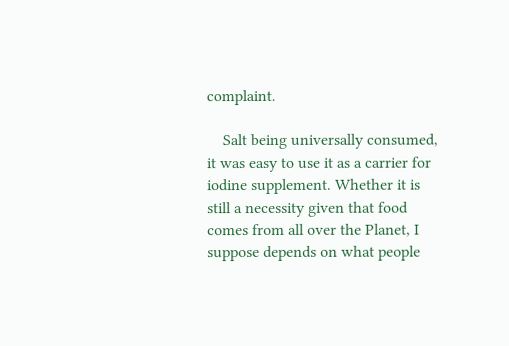complaint.

    Salt being universally consumed, it was easy to use it as a carrier for iodine supplement. Whether it is still a necessity given that food comes from all over the Planet, I suppose depends on what people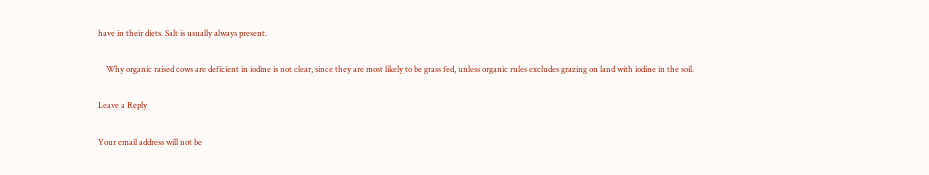have in their diets. Salt is usually always present.

    Why organic raised cows are deficient in iodine is not clear, since they are most likely to be grass fed, unless organic rules excludes grazing on land with iodine in the soil.

Leave a Reply

Your email address will not be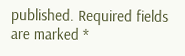published. Required fields are marked *